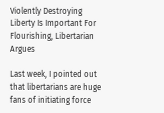Violently Destroying Liberty Is Important For Flourishing, Libertarian Argues

Last week, I pointed out that libertarians are huge fans of initiating force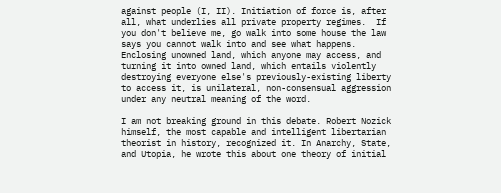against people (I, II). Initiation of force is, after all, what underlies all private property regimes.  If you don't believe me, go walk into some house the law says you cannot walk into and see what happens. Enclosing unowned land, which anyone may access, and turning it into owned land, which entails violently destroying everyone else's previously-existing liberty to access it, is unilateral, non-consensual aggression under any neutral meaning of the word.

I am not breaking ground in this debate. Robert Nozick himself, the most capable and intelligent libertarian theorist in history, recognized it. In Anarchy, State, and Utopia, he wrote this about one theory of initial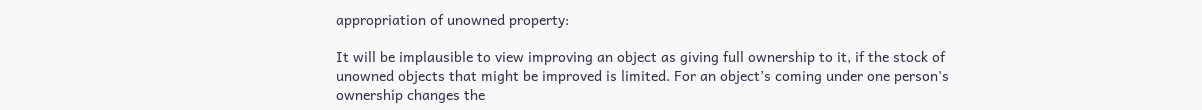appropriation of unowned property:

It will be implausible to view improving an object as giving full ownership to it, if the stock of unowned objects that might be improved is limited. For an object’s coming under one person's ownership changes the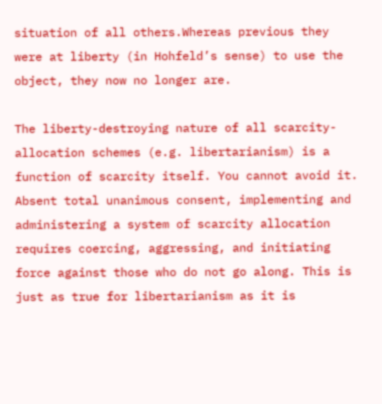situation of all others.Whereas previous they were at liberty (in Hohfeld’s sense) to use the object, they now no longer are.

The liberty-destroying nature of all scarcity-allocation schemes (e.g. libertarianism) is a function of scarcity itself. You cannot avoid it. Absent total unanimous consent, implementing and administering a system of scarcity allocation requires coercing, aggressing, and initiating force against those who do not go along. This is just as true for libertarianism as it is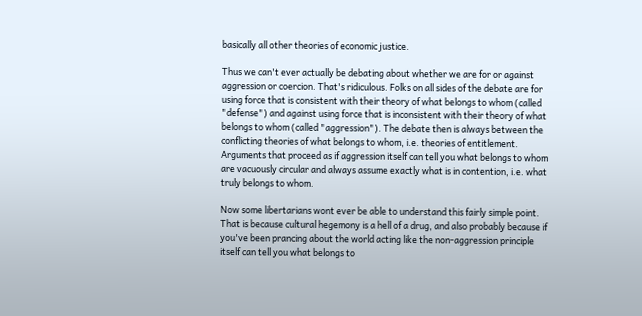basically all other theories of economic justice.

Thus we can't ever actually be debating about whether we are for or against aggression or coercion. That's ridiculous. Folks on all sides of the debate are for using force that is consistent with their theory of what belongs to whom (called "defense") and against using force that is inconsistent with their theory of what belongs to whom (called "aggression"). The debate then is always between the conflicting theories of what belongs to whom, i.e. theories of entitlement. Arguments that proceed as if aggression itself can tell you what belongs to whom are vacuously circular and always assume exactly what is in contention, i.e. what truly belongs to whom.

Now some libertarians wont ever be able to understand this fairly simple point. That is because cultural hegemony is a hell of a drug, and also probably because if you've been prancing about the world acting like the non-aggression principle itself can tell you what belongs to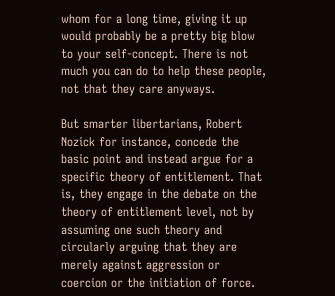whom for a long time, giving it up would probably be a pretty big blow to your self-concept. There is not much you can do to help these people, not that they care anyways.

But smarter libertarians, Robert Nozick for instance, concede the basic point and instead argue for a specific theory of entitlement. That is, they engage in the debate on the theory of entitlement level, not by assuming one such theory and circularly arguing that they are merely against aggression or coercion or the initiation of force.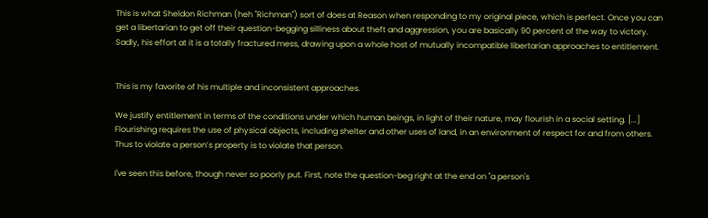This is what Sheldon Richman (heh "Richman") sort of does at Reason when responding to my original piece, which is perfect. Once you can get a libertarian to get off their question-begging silliness about theft and aggression, you are basically 90 percent of the way to victory. Sadly, his effort at it is a totally fractured mess, drawing upon a whole host of mutually incompatible libertarian approaches to entitlement.


This is my favorite of his multiple and inconsistent approaches.

We justify entitlement in terms of the conditions under which human beings, in light of their nature, may flourish in a social setting. [...] Flourishing requires the use of physical objects, including shelter and other uses of land, in an environment of respect for and from others. Thus to violate a person’s property is to violate that person.

I've seen this before, though never so poorly put. First, note the question-beg right at the end on "a person's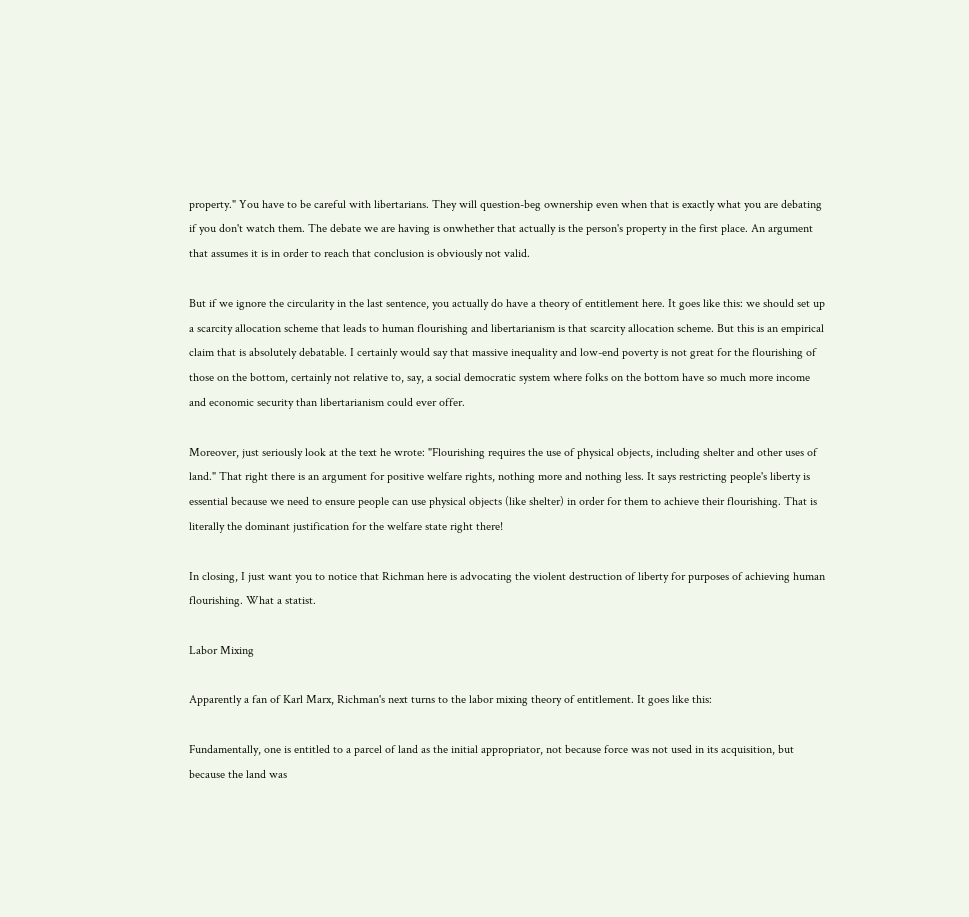property." You have to be careful with libertarians. They will question-beg ownership even when that is exactly what you are debating if you don't watch them. The debate we are having is onwhether that actually is the person's property in the first place. An argument that assumes it is in order to reach that conclusion is obviously not valid.

But if we ignore the circularity in the last sentence, you actually do have a theory of entitlement here. It goes like this: we should set up a scarcity allocation scheme that leads to human flourishing and libertarianism is that scarcity allocation scheme. But this is an empirical claim that is absolutely debatable. I certainly would say that massive inequality and low-end poverty is not great for the flourishing of those on the bottom, certainly not relative to, say, a social democratic system where folks on the bottom have so much more income and economic security than libertarianism could ever offer.

Moreover, just seriously look at the text he wrote: "Flourishing requires the use of physical objects, including shelter and other uses of land." That right there is an argument for positive welfare rights, nothing more and nothing less. It says restricting people's liberty is essential because we need to ensure people can use physical objects (like shelter) in order for them to achieve their flourishing. That is literally the dominant justification for the welfare state right there!

In closing, I just want you to notice that Richman here is advocating the violent destruction of liberty for purposes of achieving human flourishing. What a statist.

Labor Mixing

Apparently a fan of Karl Marx, Richman's next turns to the labor mixing theory of entitlement. It goes like this:

Fundamentally, one is entitled to a parcel of land as the initial appropriator, not because force was not used in its acquisition, but because the land was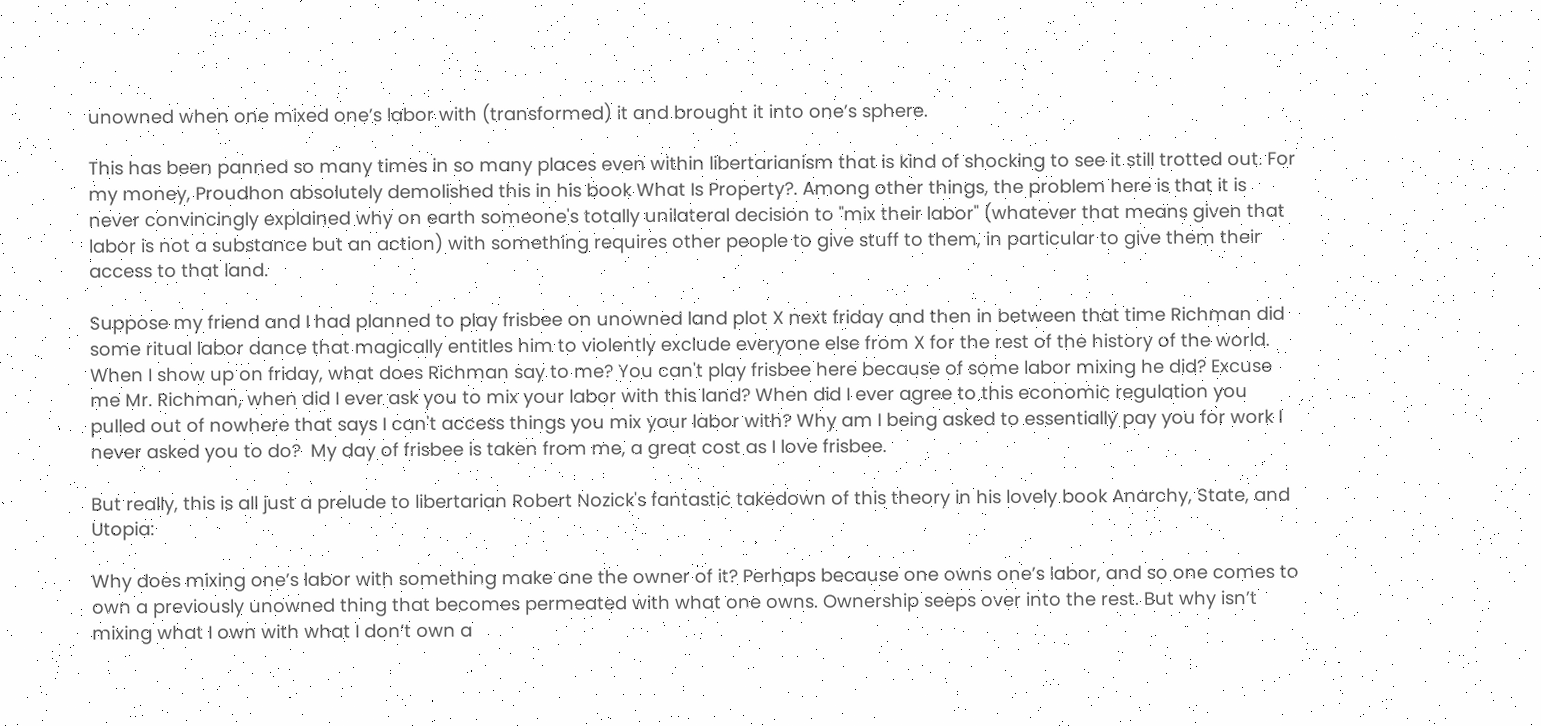unowned when one mixed one’s labor with (transformed) it and brought it into one’s sphere.

This has been panned so many times in so many places even within libertarianism that is kind of shocking to see it still trotted out. For my money, Proudhon absolutely demolished this in his book What Is Property?. Among other things, the problem here is that it is never convincingly explained why on earth someone's totally unilateral decision to "mix their labor" (whatever that means given that labor is not a substance but an action) with something requires other people to give stuff to them, in particular to give them their access to that land.

Suppose my friend and I had planned to play frisbee on unowned land plot X next friday and then in between that time Richman did some ritual labor dance that magically entitles him to violently exclude everyone else from X for the rest of the history of the world. When I show up on friday, what does Richman say to me? You can't play frisbee here because of some labor mixing he did? Excuse me Mr. Richman, when did I ever ask you to mix your labor with this land? When did I ever agree to this economic regulation you pulled out of nowhere that says I can't access things you mix your labor with? Why am I being asked to essentially pay you for work I never asked you to do?  My day of frisbee is taken from me, a great cost as I love frisbee.

But really, this is all just a prelude to libertarian Robert Nozick's fantastic takedown of this theory in his lovely book Anarchy, State, and Utopia:

Why does mixing one’s labor with something make one the owner of it? Perhaps because one owns one’s labor, and so one comes to own a previously unowned thing that becomes permeated with what one owns. Ownership seeps over into the rest. But why isn’t mixing what I own with what I don’t own a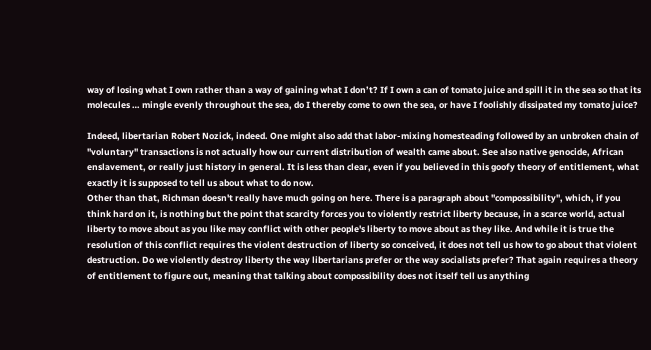way of losing what I own rather than a way of gaining what I don’t? If I own a can of tomato juice and spill it in the sea so that its molecules … mingle evenly throughout the sea, do I thereby come to own the sea, or have I foolishly dissipated my tomato juice?

Indeed, libertarian Robert Nozick, indeed. One might also add that labor-mixing homesteading followed by an unbroken chain of "voluntary" transactions is not actually how our current distribution of wealth came about. See also native genocide, African enslavement, or really just history in general. It is less than clear, even if you believed in this goofy theory of entitlement, what exactly it is supposed to tell us about what to do now.
Other than that, Richman doesn't really have much going on here. There is a paragraph about "compossibility", which, if you think hard on it, is nothing but the point that scarcity forces you to violently restrict liberty because, in a scarce world, actual liberty to move about as you like may conflict with other people's liberty to move about as they like. And while it is true the resolution of this conflict requires the violent destruction of liberty so conceived, it does not tell us how to go about that violent destruction. Do we violently destroy liberty the way libertarians prefer or the way socialists prefer? That again requires a theory of entitlement to figure out, meaning that talking about compossibility does not itself tell us anything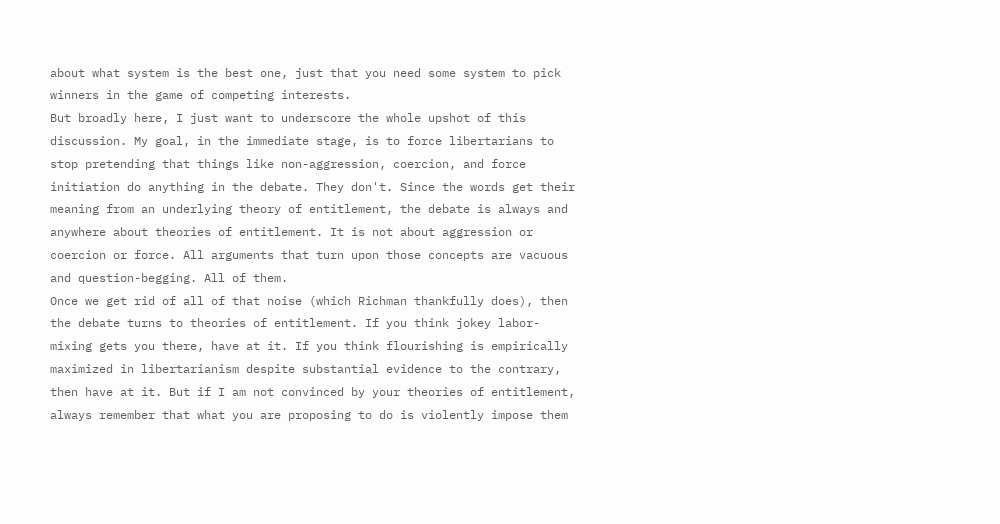about what system is the best one, just that you need some system to pick winners in the game of competing interests.
But broadly here, I just want to underscore the whole upshot of this discussion. My goal, in the immediate stage, is to force libertarians to stop pretending that things like non-aggression, coercion, and force initiation do anything in the debate. They don't. Since the words get their meaning from an underlying theory of entitlement, the debate is always and anywhere about theories of entitlement. It is not about aggression or coercion or force. All arguments that turn upon those concepts are vacuous and question-begging. All of them.
Once we get rid of all of that noise (which Richman thankfully does), then the debate turns to theories of entitlement. If you think jokey labor-mixing gets you there, have at it. If you think flourishing is empirically maximized in libertarianism despite substantial evidence to the contrary, then have at it. But if I am not convinced by your theories of entitlement, always remember that what you are proposing to do is violently impose them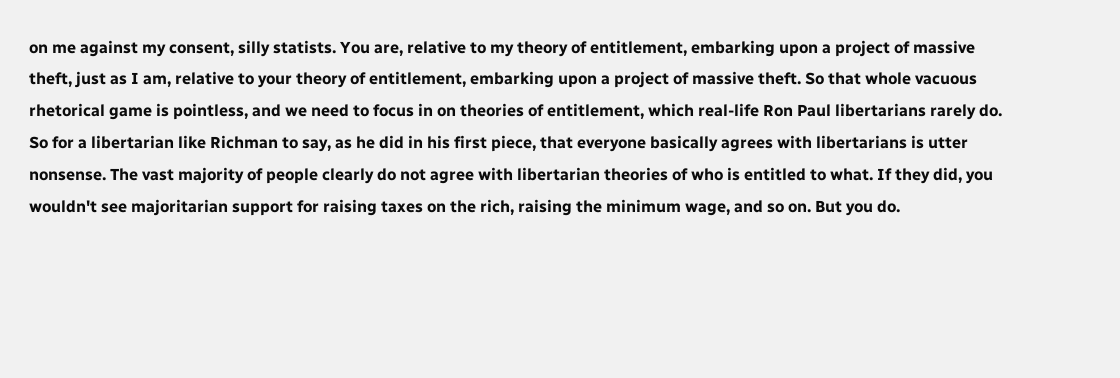on me against my consent, silly statists. You are, relative to my theory of entitlement, embarking upon a project of massive theft, just as I am, relative to your theory of entitlement, embarking upon a project of massive theft. So that whole vacuous rhetorical game is pointless, and we need to focus in on theories of entitlement, which real-life Ron Paul libertarians rarely do.
So for a libertarian like Richman to say, as he did in his first piece, that everyone basically agrees with libertarians is utter nonsense. The vast majority of people clearly do not agree with libertarian theories of who is entitled to what. If they did, you wouldn't see majoritarian support for raising taxes on the rich, raising the minimum wage, and so on. But you do.